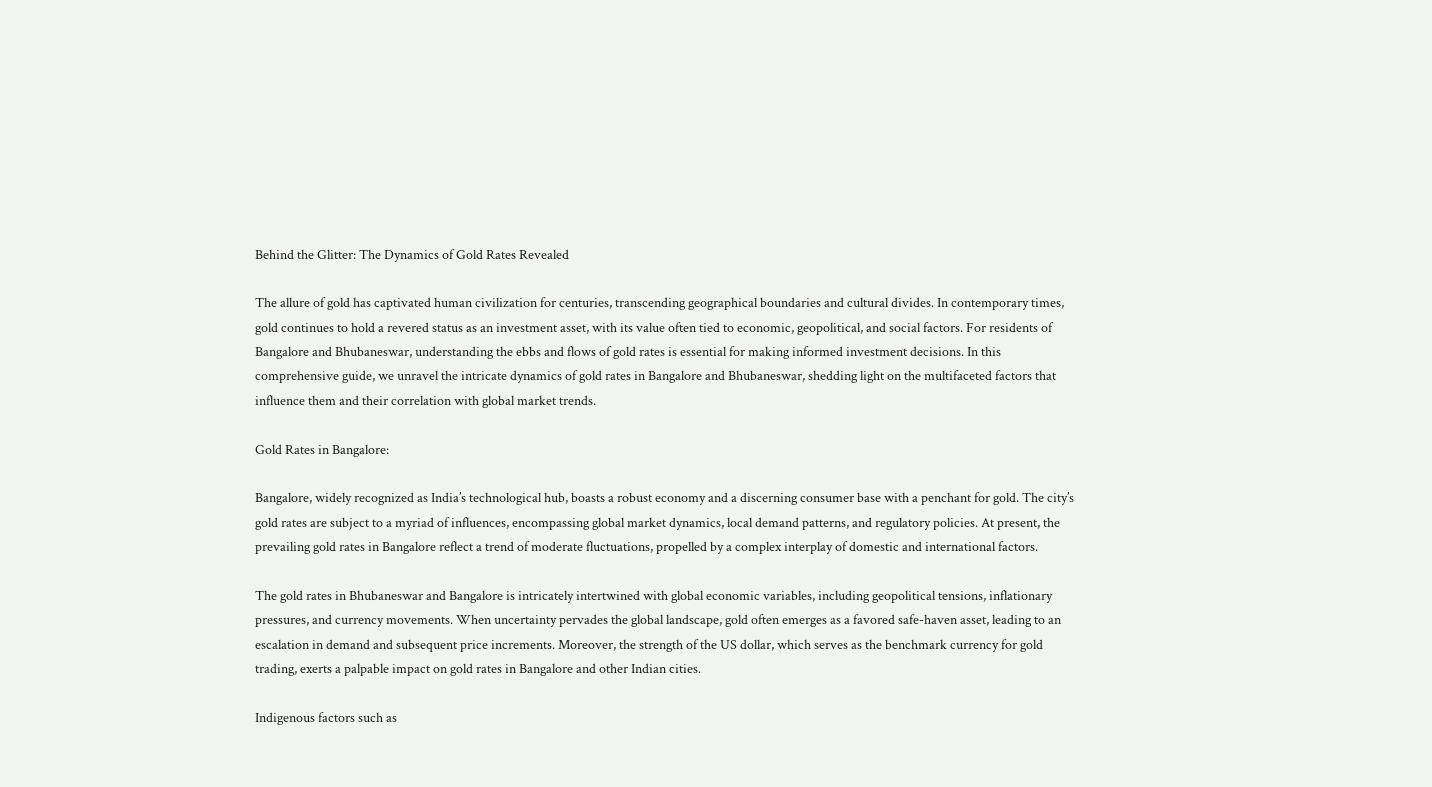Behind the Glitter: The Dynamics of Gold Rates Revealed

The allure of gold has captivated human civilization for centuries, transcending geographical boundaries and cultural divides. In contemporary times, gold continues to hold a revered status as an investment asset, with its value often tied to economic, geopolitical, and social factors. For residents of Bangalore and Bhubaneswar, understanding the ebbs and flows of gold rates is essential for making informed investment decisions. In this comprehensive guide, we unravel the intricate dynamics of gold rates in Bangalore and Bhubaneswar, shedding light on the multifaceted factors that influence them and their correlation with global market trends.

Gold Rates in Bangalore:

Bangalore, widely recognized as India’s technological hub, boasts a robust economy and a discerning consumer base with a penchant for gold. The city’s gold rates are subject to a myriad of influences, encompassing global market dynamics, local demand patterns, and regulatory policies. At present, the prevailing gold rates in Bangalore reflect a trend of moderate fluctuations, propelled by a complex interplay of domestic and international factors.

The gold rates in Bhubaneswar and Bangalore is intricately intertwined with global economic variables, including geopolitical tensions, inflationary pressures, and currency movements. When uncertainty pervades the global landscape, gold often emerges as a favored safe-haven asset, leading to an escalation in demand and subsequent price increments. Moreover, the strength of the US dollar, which serves as the benchmark currency for gold trading, exerts a palpable impact on gold rates in Bangalore and other Indian cities.

Indigenous factors such as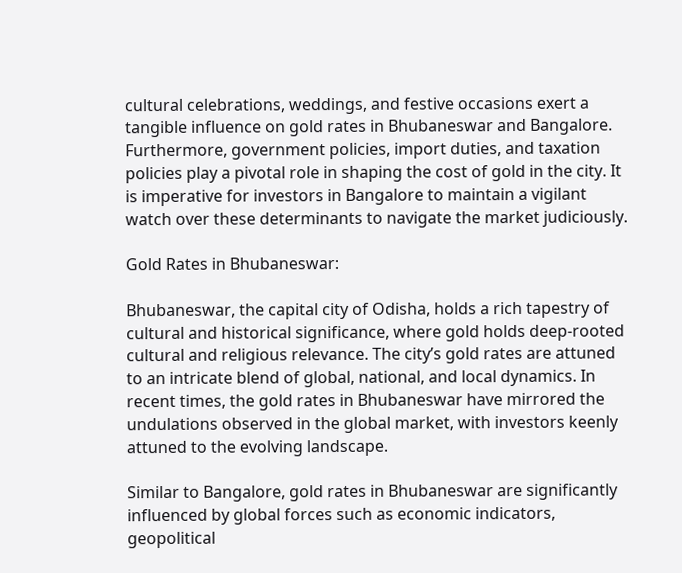cultural celebrations, weddings, and festive occasions exert a tangible influence on gold rates in Bhubaneswar and Bangalore. Furthermore, government policies, import duties, and taxation policies play a pivotal role in shaping the cost of gold in the city. It is imperative for investors in Bangalore to maintain a vigilant watch over these determinants to navigate the market judiciously.

Gold Rates in Bhubaneswar:

Bhubaneswar, the capital city of Odisha, holds a rich tapestry of cultural and historical significance, where gold holds deep-rooted cultural and religious relevance. The city’s gold rates are attuned to an intricate blend of global, national, and local dynamics. In recent times, the gold rates in Bhubaneswar have mirrored the undulations observed in the global market, with investors keenly attuned to the evolving landscape.

Similar to Bangalore, gold rates in Bhubaneswar are significantly influenced by global forces such as economic indicators, geopolitical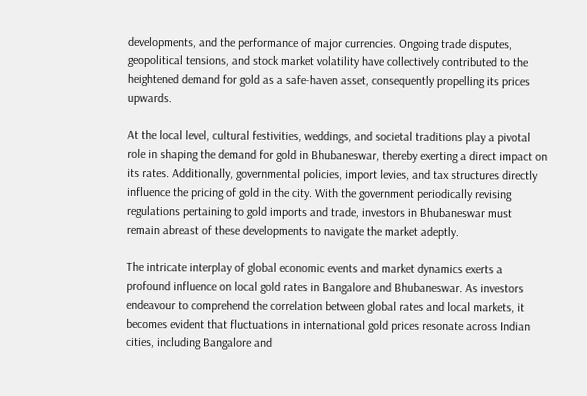developments, and the performance of major currencies. Ongoing trade disputes, geopolitical tensions, and stock market volatility have collectively contributed to the heightened demand for gold as a safe-haven asset, consequently propelling its prices upwards.

At the local level, cultural festivities, weddings, and societal traditions play a pivotal role in shaping the demand for gold in Bhubaneswar, thereby exerting a direct impact on its rates. Additionally, governmental policies, import levies, and tax structures directly influence the pricing of gold in the city. With the government periodically revising regulations pertaining to gold imports and trade, investors in Bhubaneswar must remain abreast of these developments to navigate the market adeptly.

The intricate interplay of global economic events and market dynamics exerts a profound influence on local gold rates in Bangalore and Bhubaneswar. As investors endeavour to comprehend the correlation between global rates and local markets, it becomes evident that fluctuations in international gold prices resonate across Indian cities, including Bangalore and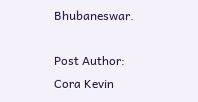Bhubaneswar.

Post Author: Cora Kevin